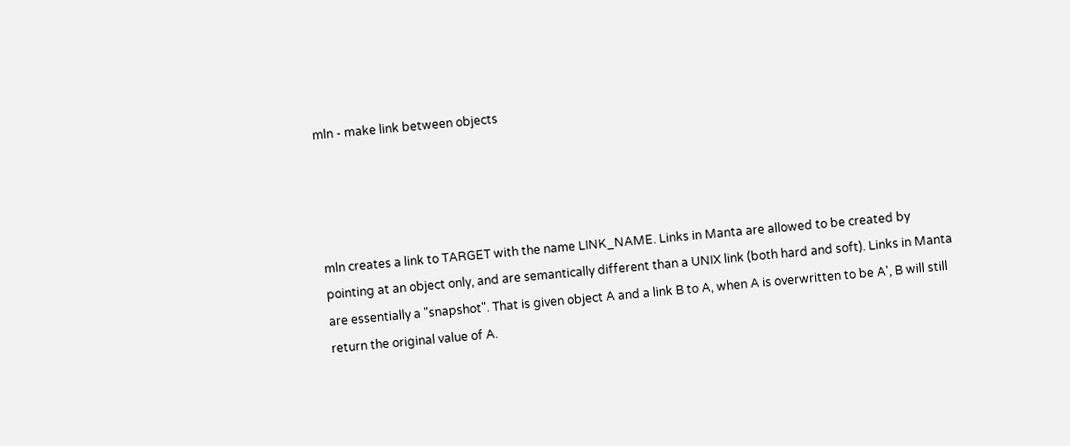mln - make link between objects




mln creates a link to TARGET with the name LINK_NAME. Links in Manta are allowed to be created by pointing at an object only, and are semantically different than a UNIX link (both hard and soft). Links in Manta are essentially a "snapshot". That is given object A and a link B to A, when A is overwritten to be A', B will still return the original value of A.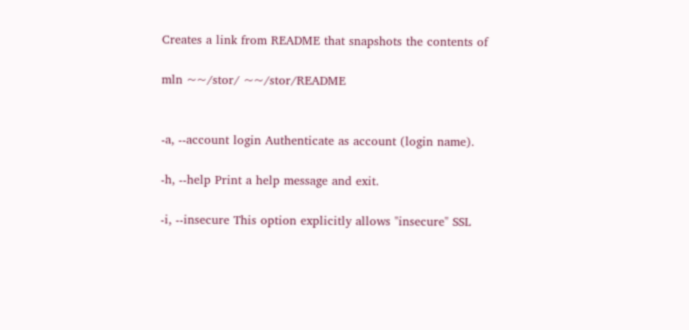Creates a link from README that snapshots the contents of

mln ~~/stor/ ~~/stor/README


-a, --account login Authenticate as account (login name).

-h, --help Print a help message and exit.

-i, --insecure This option explicitly allows "insecure" SSL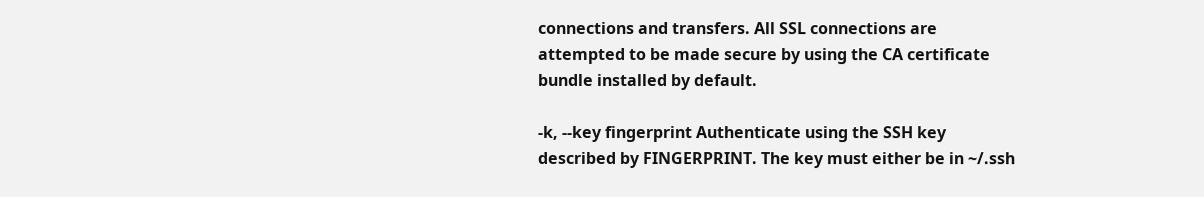connections and transfers. All SSL connections are attempted to be made secure by using the CA certificate bundle installed by default.

-k, --key fingerprint Authenticate using the SSH key described by FINGERPRINT. The key must either be in ~/.ssh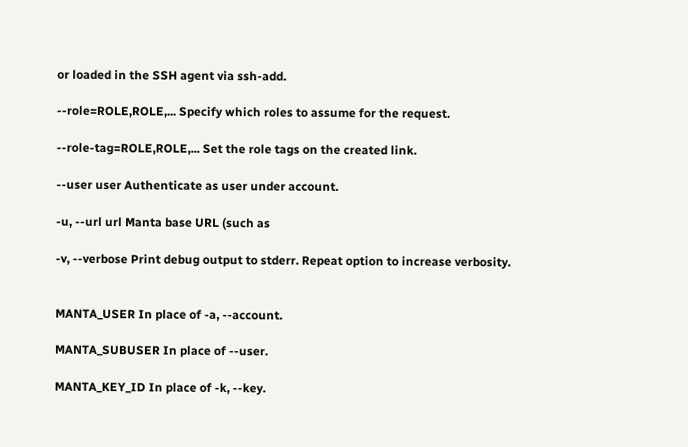or loaded in the SSH agent via ssh-add.

--role=ROLE,ROLE,... Specify which roles to assume for the request.

--role-tag=ROLE,ROLE,... Set the role tags on the created link.

--user user Authenticate as user under account.

-u, --url url Manta base URL (such as

-v, --verbose Print debug output to stderr. Repeat option to increase verbosity.


MANTA_USER In place of -a, --account.

MANTA_SUBUSER In place of --user.

MANTA_KEY_ID In place of -k, --key.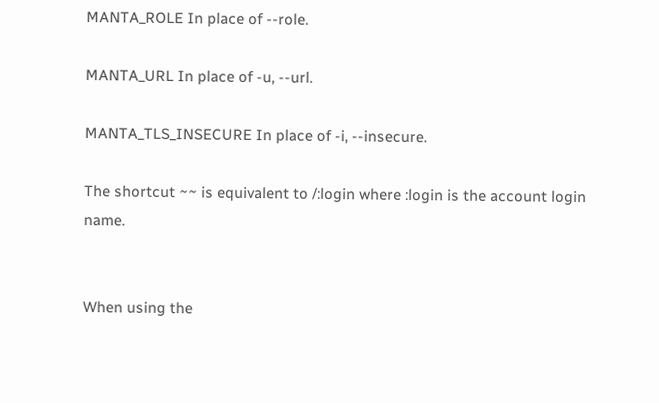MANTA_ROLE In place of --role.

MANTA_URL In place of -u, --url.

MANTA_TLS_INSECURE In place of -i, --insecure.

The shortcut ~~ is equivalent to /:login where :login is the account login name.


When using the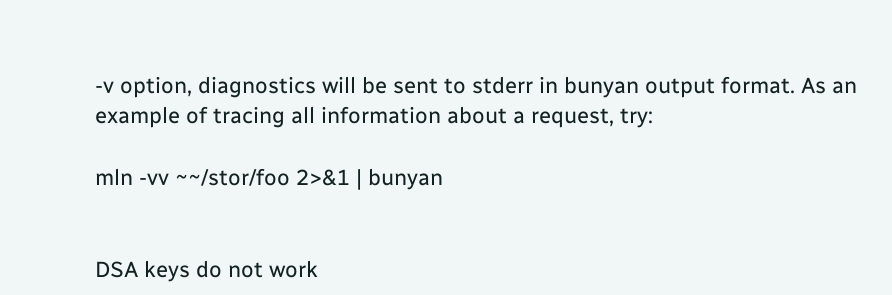-v option, diagnostics will be sent to stderr in bunyan output format. As an example of tracing all information about a request, try:

mln -vv ~~/stor/foo 2>&1 | bunyan


DSA keys do not work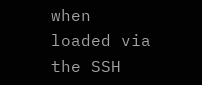when loaded via the SSH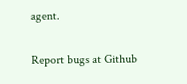agent.

Report bugs at Github